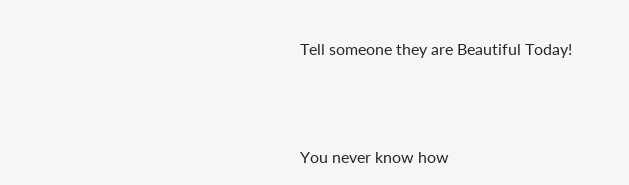Tell someone they are Beautiful Today!



You never know how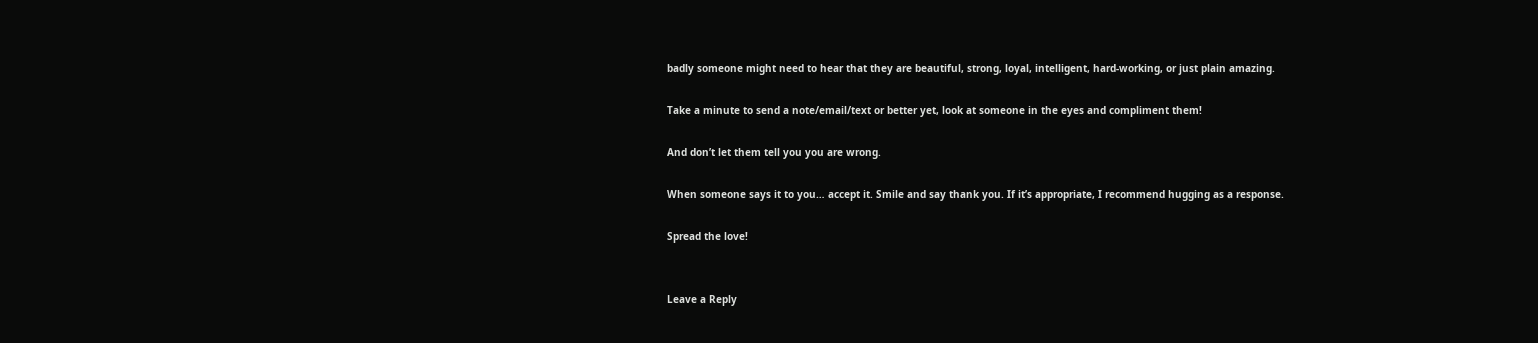badly someone might need to hear that they are beautiful, strong, loyal, intelligent, hard-working, or just plain amazing.

Take a minute to send a note/email/text or better yet, look at someone in the eyes and compliment them!

And don’t let them tell you you are wrong.

When someone says it to you… accept it. Smile and say thank you. If it’s appropriate, I recommend hugging as a response.

Spread the love!


Leave a Reply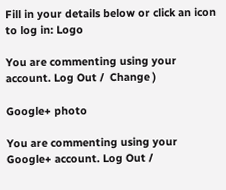Fill in your details below or click an icon to log in: Logo

You are commenting using your account. Log Out /  Change )

Google+ photo

You are commenting using your Google+ account. Log Out /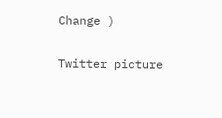Change )

Twitter picture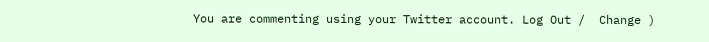You are commenting using your Twitter account. Log Out /  Change )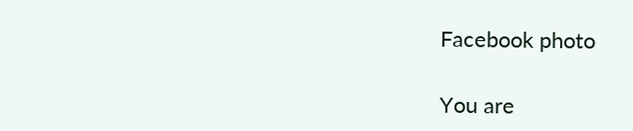Facebook photo

You are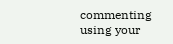commenting using your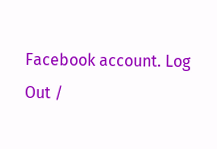Facebook account. Log Out /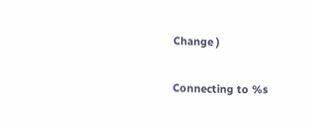Change )

Connecting to %s